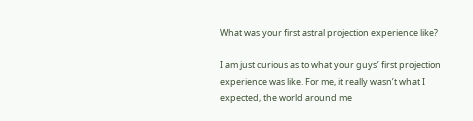What was your first astral projection experience like?

I am just curious as to what your guys’ first projection experience was like. For me, it really wasn’t what I expected, the world around me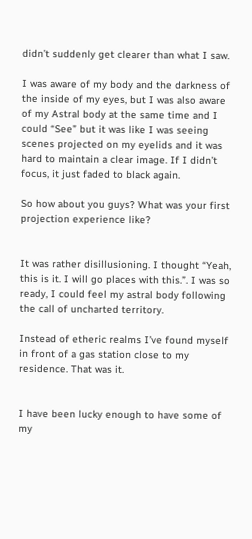didn’t suddenly get clearer than what I saw.

I was aware of my body and the darkness of the inside of my eyes, but I was also aware of my Astral body at the same time and I could “See” but it was like I was seeing scenes projected on my eyelids and it was hard to maintain a clear image. If I didn’t focus, it just faded to black again.

So how about you guys? What was your first projection experience like?


It was rather disillusioning. I thought “Yeah, this is it. I will go places with this.”. I was so ready, I could feel my astral body following the call of uncharted territory.

Instead of etheric realms I’ve found myself in front of a gas station close to my residence. That was it.


I have been lucky enough to have some of my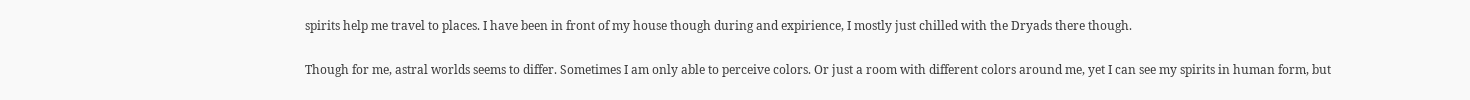spirits help me travel to places. I have been in front of my house though during and expirience, I mostly just chilled with the Dryads there though.

Though for me, astral worlds seems to differ. Sometimes I am only able to perceive colors. Or just a room with different colors around me, yet I can see my spirits in human form, but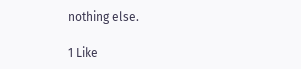nothing else.

1 Like